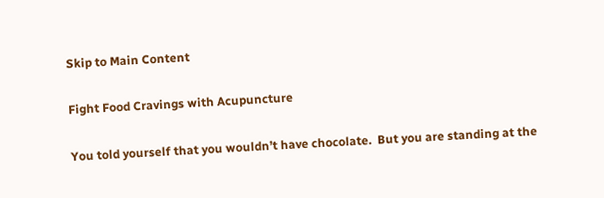Skip to Main Content

Fight Food Cravings with Acupuncture

You told yourself that you wouldn’t have chocolate.  But you are standing at the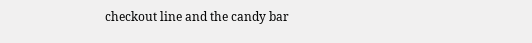checkout line and the candy bar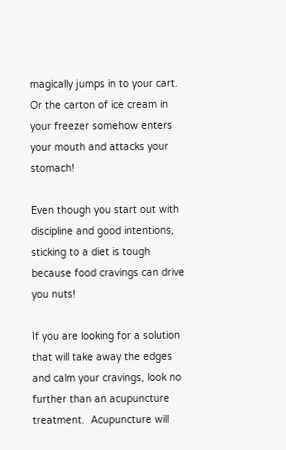magically jumps in to your cart.  Or the carton of ice cream in your freezer somehow enters your mouth and attacks your stomach!

Even though you start out with discipline and good intentions, sticking to a diet is tough because food cravings can drive you nuts!

If you are looking for a solution that will take away the edges and calm your cravings, look no further than an acupuncture treatment.  Acupuncture will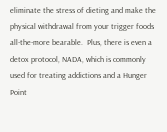eliminate the stress of dieting and make the physical withdrawal from your trigger foods all-the-more bearable.  Plus, there is even a detox protocol, NADA, which is commonly used for treating addictions and a Hunger Point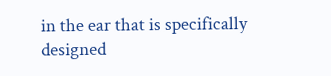in the ear that is specifically designed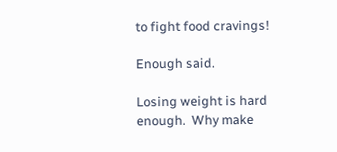to fight food cravings!

Enough said.

Losing weight is hard enough.  Why make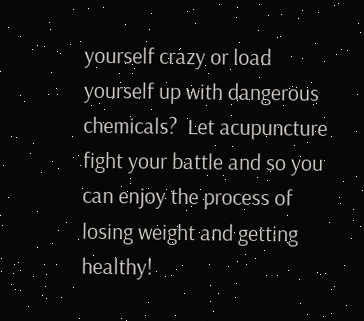yourself crazy or load yourself up with dangerous chemicals?  Let acupuncture fight your battle and so you can enjoy the process of losing weight and getting healthy!